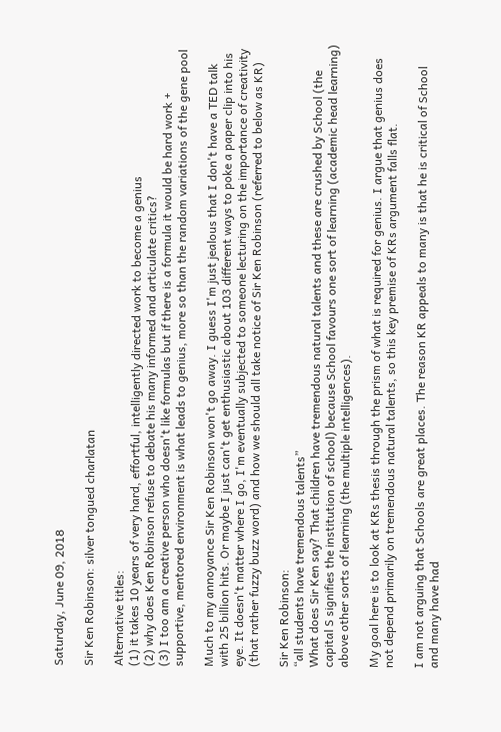Saturday, June 09, 2018

Sir Ken Robinson: silver tongued charlatan

Alternative titles:
(1) it takes 10 years of very hard, effortful, intelligently directed work to become a genius
(2) why does Ken Robinson refuse to debate his many informed and articulate critics?
(3) I too am a creative person who doesn't like formulas but if there is a formula it would be hard work + supportive, mentored environment is what leads to genius, more so than the random variations of the gene pool

Much to my annoyance Sir Ken Robinson won't go away. I guess I'm just jealous that I don't have a TED talk with 25 billion hits. Or maybe I just can't get enthusiastic about 103 different ways to poke a paper clip into his eye. It doesn't matter where I go, I'm eventually subjected to someone lecturing on the importance of creativity (that rather fuzzy buzz word) and how we should all take notice of Sir Ken Robinson (referred to below as KR)

Sir Ken Robinson:
“all students have tremendous talents”
What does Sir Ken say? That children have tremendous natural talents and these are crushed by School (the capital S signifies the institution of school) because School favours one sort of learning (academic head learning) above other sorts of learning (the multiple intelligences).

My goal here is to look at KRs thesis through the prism of what is required for genius. I argue that genius does not depend primarily on tremendous natural talents, so this key premise of KRs argument falls flat.

I am not arguing that Schools are great places. The reason KR appeals to many is that he is critical of School and many have had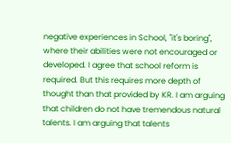negative experiences in School, "it's boring", where their abilities were not encouraged or developed. I agree that school reform is required. But this requires more depth of thought than that provided by KR. I am arguing that children do not have tremendous natural talents. I am arguing that talents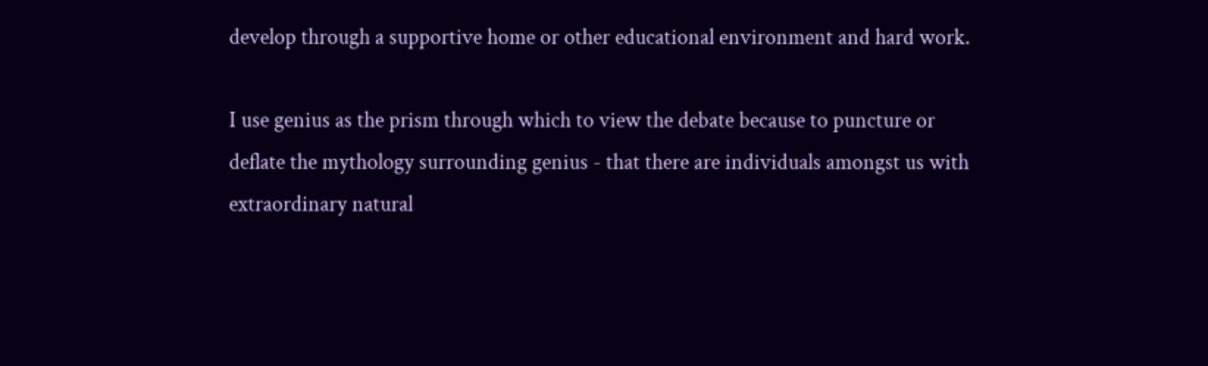develop through a supportive home or other educational environment and hard work.

I use genius as the prism through which to view the debate because to puncture or deflate the mythology surrounding genius - that there are individuals amongst us with extraordinary natural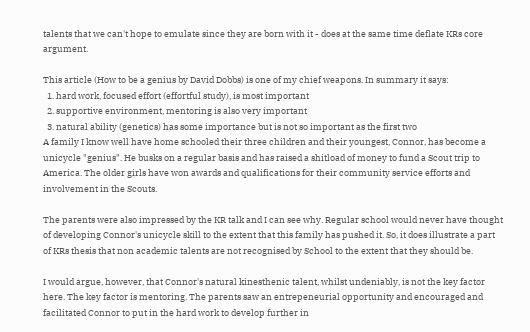talents that we can't hope to emulate since they are born with it - does at the same time deflate KRs core argument.

This article (How to be a genius by David Dobbs) is one of my chief weapons. In summary it says:
  1. hard work, focused effort (effortful study), is most important
  2. supportive environment, mentoring is also very important
  3. natural ability (genetics) has some importance but is not so important as the first two
A family I know well have home schooled their three children and their youngest, Connor, has become a unicycle "genius". He busks on a regular basis and has raised a shitload of money to fund a Scout trip to America. The older girls have won awards and qualifications for their community service efforts and involvement in the Scouts.

The parents were also impressed by the KR talk and I can see why. Regular school would never have thought of developing Connor's unicycle skill to the extent that this family has pushed it. So, it does illustrate a part of KRs thesis that non academic talents are not recognised by School to the extent that they should be.

I would argue, however, that Connor's natural kinesthenic talent, whilst undeniably, is not the key factor here. The key factor is mentoring. The parents saw an entrepeneurial opportunity and encouraged and facilitated Connor to put in the hard work to develop further in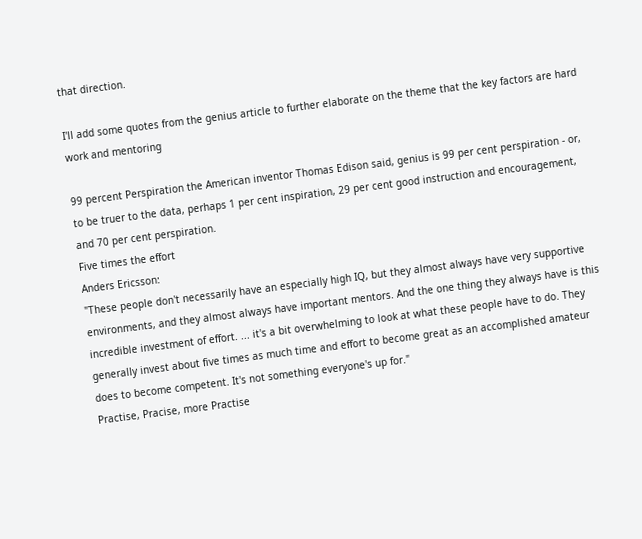that direction.

I'll add some quotes from the genius article to further elaborate on the theme that the key factors are hard work and mentoring

99 percent Perspiration the American inventor Thomas Edison said, genius is 99 per cent perspiration - or, to be truer to the data, perhaps 1 per cent inspiration, 29 per cent good instruction and encouragement, and 70 per cent perspiration.
Five times the effort
Anders Ericsson:
"These people don't necessarily have an especially high IQ, but they almost always have very supportive environments, and they almost always have important mentors. And the one thing they always have is this incredible investment of effort. ... it's a bit overwhelming to look at what these people have to do. They generally invest about five times as much time and effort to become great as an accomplished amateur does to become competent. It's not something everyone's up for."
Practise, Pracise, more Practise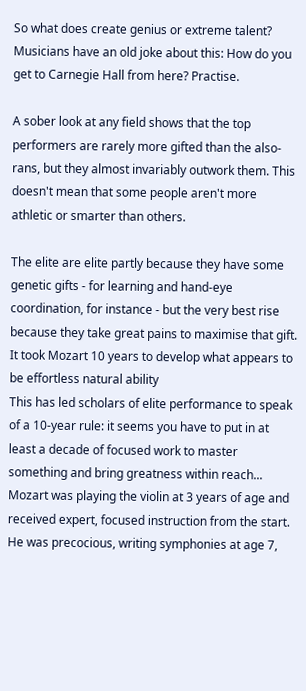So what does create genius or extreme talent? Musicians have an old joke about this: How do you get to Carnegie Hall from here? Practise.

A sober look at any field shows that the top performers are rarely more gifted than the also-rans, but they almost invariably outwork them. This doesn't mean that some people aren't more athletic or smarter than others.

The elite are elite partly because they have some genetic gifts - for learning and hand-eye coordination, for instance - but the very best rise because they take great pains to maximise that gift.
It took Mozart 10 years to develop what appears to be effortless natural ability
This has led scholars of elite performance to speak of a 10-year rule: it seems you have to put in at least a decade of focused work to master something and bring greatness within reach... Mozart was playing the violin at 3 years of age and received expert, focused instruction from the start. He was precocious, writing symphonies at age 7,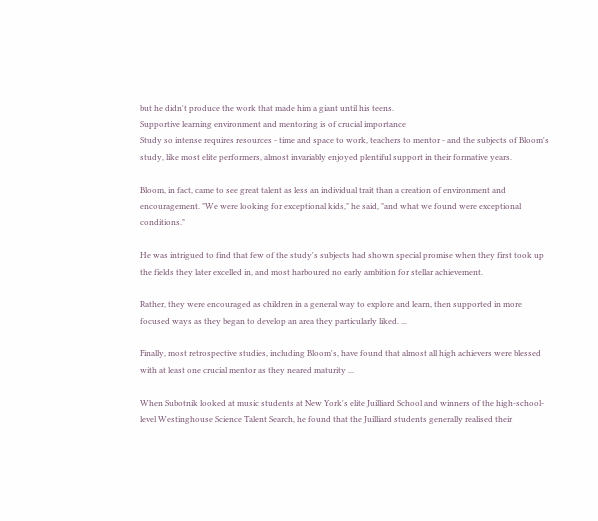but he didn't produce the work that made him a giant until his teens.
Supportive learning environment and mentoring is of crucial importance
Study so intense requires resources - time and space to work, teachers to mentor - and the subjects of Bloom's study, like most elite performers, almost invariably enjoyed plentiful support in their formative years.

Bloom, in fact, came to see great talent as less an individual trait than a creation of environment and encouragement. "We were looking for exceptional kids," he said, "and what we found were exceptional conditions."

He was intrigued to find that few of the study's subjects had shown special promise when they first took up the fields they later excelled in, and most harboured no early ambition for stellar achievement.

Rather, they were encouraged as children in a general way to explore and learn, then supported in more focused ways as they began to develop an area they particularly liked. ...

Finally, most retrospective studies, including Bloom's, have found that almost all high achievers were blessed with at least one crucial mentor as they neared maturity ...

When Subotnik looked at music students at New York's elite Juilliard School and winners of the high-school-level Westinghouse Science Talent Search, he found that the Juilliard students generally realised their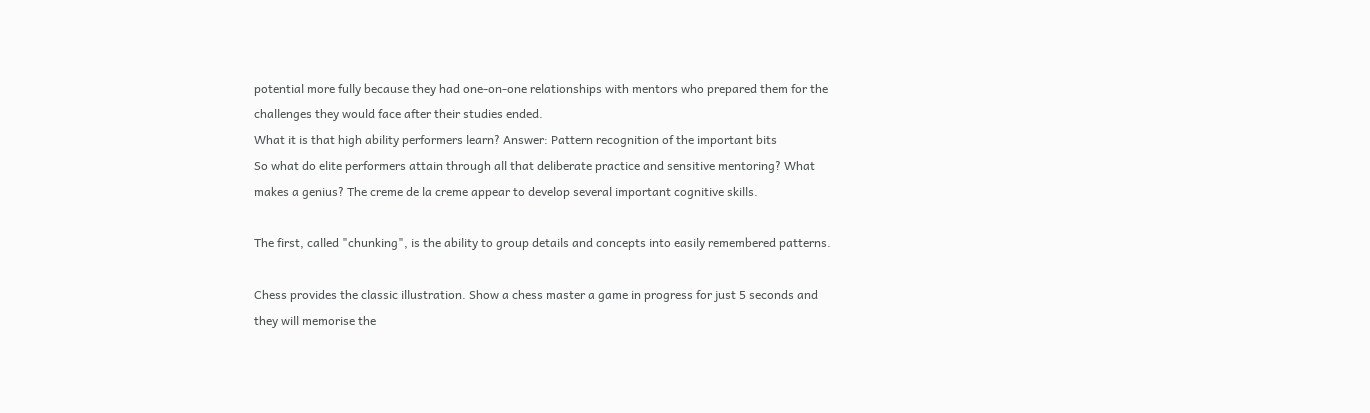potential more fully because they had one-on-one relationships with mentors who prepared them for the challenges they would face after their studies ended.
What it is that high ability performers learn? Answer: Pattern recognition of the important bits
So what do elite performers attain through all that deliberate practice and sensitive mentoring? What makes a genius? The creme de la creme appear to develop several important cognitive skills.

The first, called "chunking", is the ability to group details and concepts into easily remembered patterns.

Chess provides the classic illustration. Show a chess master a game in progress for just 5 seconds and they will memorise the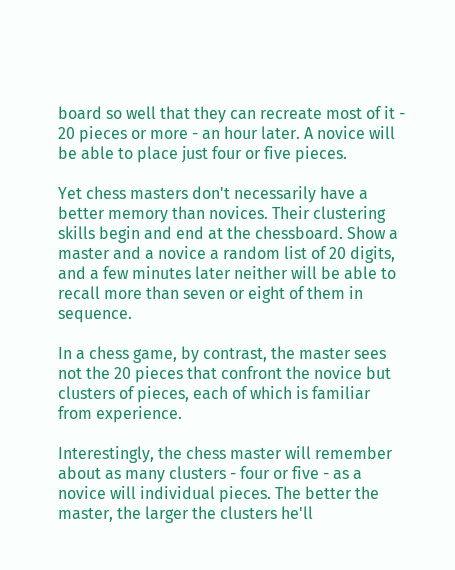board so well that they can recreate most of it - 20 pieces or more - an hour later. A novice will be able to place just four or five pieces.

Yet chess masters don't necessarily have a better memory than novices. Their clustering skills begin and end at the chessboard. Show a master and a novice a random list of 20 digits, and a few minutes later neither will be able to recall more than seven or eight of them in sequence.

In a chess game, by contrast, the master sees not the 20 pieces that confront the novice but clusters of pieces, each of which is familiar from experience.

Interestingly, the chess master will remember about as many clusters - four or five - as a novice will individual pieces. The better the master, the larger the clusters he'll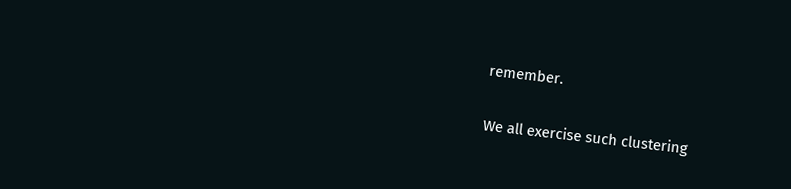remember.

We all exercise such clustering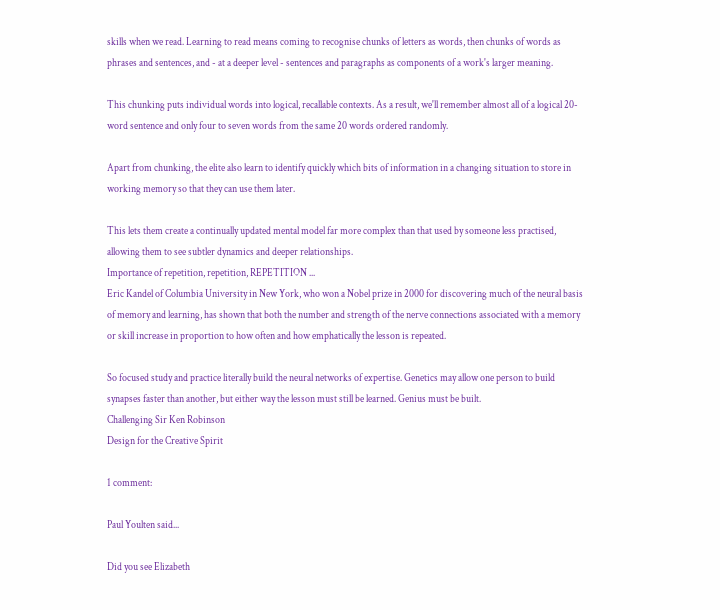skills when we read. Learning to read means coming to recognise chunks of letters as words, then chunks of words as phrases and sentences, and - at a deeper level - sentences and paragraphs as components of a work's larger meaning.

This chunking puts individual words into logical, recallable contexts. As a result, we'll remember almost all of a logical 20-word sentence and only four to seven words from the same 20 words ordered randomly.

Apart from chunking, the elite also learn to identify quickly which bits of information in a changing situation to store in working memory so that they can use them later.

This lets them create a continually updated mental model far more complex than that used by someone less practised, allowing them to see subtler dynamics and deeper relationships.
Importance of repetition, repetition, REPETITION ...
Eric Kandel of Columbia University in New York, who won a Nobel prize in 2000 for discovering much of the neural basis of memory and learning, has shown that both the number and strength of the nerve connections associated with a memory or skill increase in proportion to how often and how emphatically the lesson is repeated.

So focused study and practice literally build the neural networks of expertise. Genetics may allow one person to build synapses faster than another, but either way the lesson must still be learned. Genius must be built.
Challenging Sir Ken Robinson
Design for the Creative Spirit

1 comment:

Paul Youlten said...

Did you see Elizabeth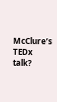McClure’s TEDx talk?